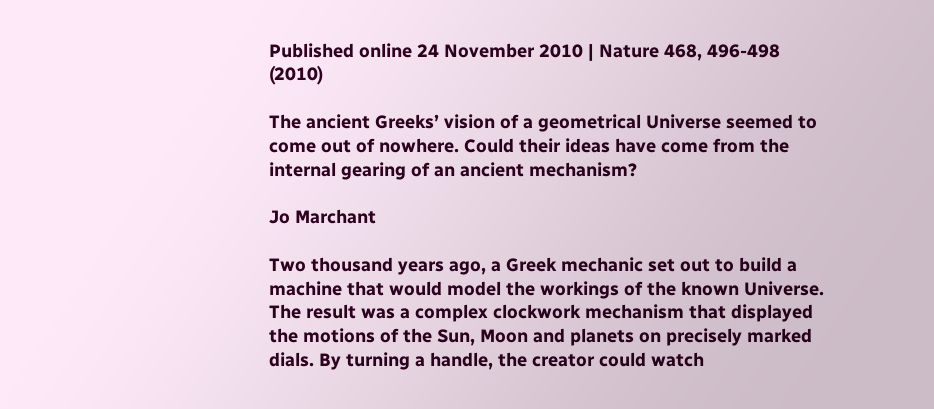Published online 24 November 2010 | Nature 468, 496-498 (2010)

The ancient Greeks’ vision of a geometrical Universe seemed to come out of nowhere. Could their ideas have come from the internal gearing of an ancient mechanism?

Jo Marchant

Two thousand years ago, a Greek mechanic set out to build a machine that would model the workings of the known Universe. The result was a complex clockwork mechanism that displayed the motions of the Sun, Moon and planets on precisely marked dials. By turning a handle, the creator could watch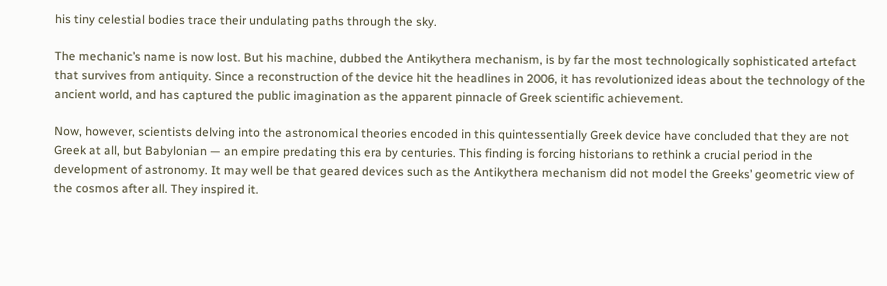his tiny celestial bodies trace their undulating paths through the sky.

The mechanic’s name is now lost. But his machine, dubbed the Antikythera mechanism, is by far the most technologically sophisticated artefact that survives from antiquity. Since a reconstruction of the device hit the headlines in 2006, it has revolutionized ideas about the technology of the ancient world, and has captured the public imagination as the apparent pinnacle of Greek scientific achievement.

Now, however, scientists delving into the astronomical theories encoded in this quintessentially Greek device have concluded that they are not Greek at all, but Babylonian — an empire predating this era by centuries. This finding is forcing historians to rethink a crucial period in the development of astronomy. It may well be that geared devices such as the Antikythera mechanism did not model the Greeks’ geometric view of the cosmos after all. They inspired it.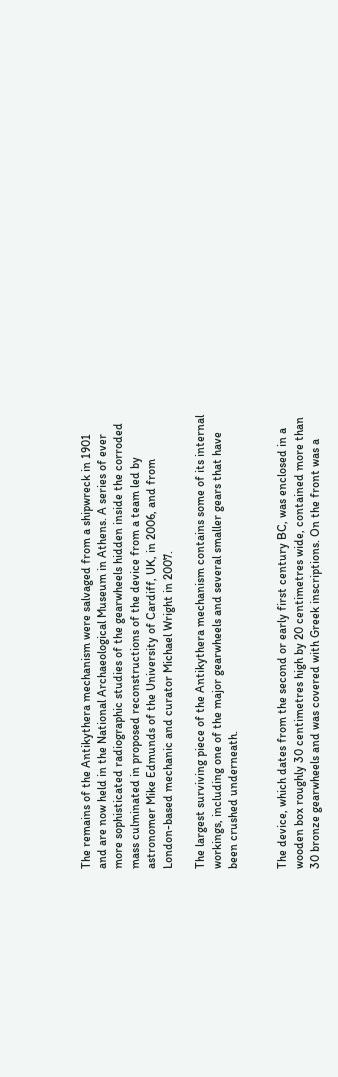The remains of the Antikythera mechanism were salvaged from a shipwreck in 1901 and are now held in the National Archaeological Museum in Athens. A series of ever more sophisticated radiographic studies of the gearwheels hidden inside the corroded mass culminated in proposed reconstructions of the device from a team led by astronomer Mike Edmunds of the University of Cardiff, UK, in 2006, and from London-based mechanic and curator Michael Wright in 2007.

The largest surviving piece of the Antikythera mechanism contains some of its internal workings, including one of the major gearwheels and several smaller gears that have been crushed underneath.


The device, which dates from the second or early first century BC, was enclosed in a wooden box roughly 30 centimetres high by 20 centimetres wide, contained more than 30 bronze gearwheels and was covered with Greek inscriptions. On the front was a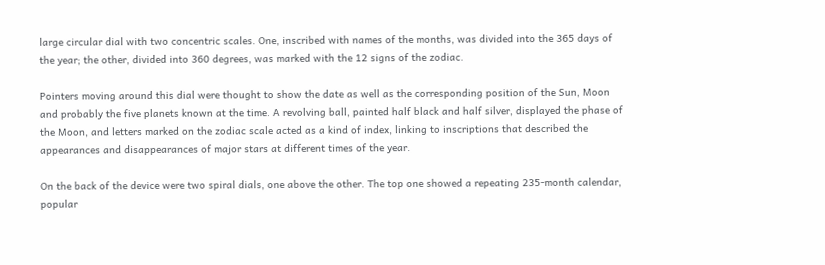large circular dial with two concentric scales. One, inscribed with names of the months, was divided into the 365 days of the year; the other, divided into 360 degrees, was marked with the 12 signs of the zodiac.

Pointers moving around this dial were thought to show the date as well as the corresponding position of the Sun, Moon and probably the five planets known at the time. A revolving ball, painted half black and half silver, displayed the phase of the Moon, and letters marked on the zodiac scale acted as a kind of index, linking to inscriptions that described the appearances and disappearances of major stars at different times of the year.

On the back of the device were two spiral dials, one above the other. The top one showed a repeating 235-month calendar, popular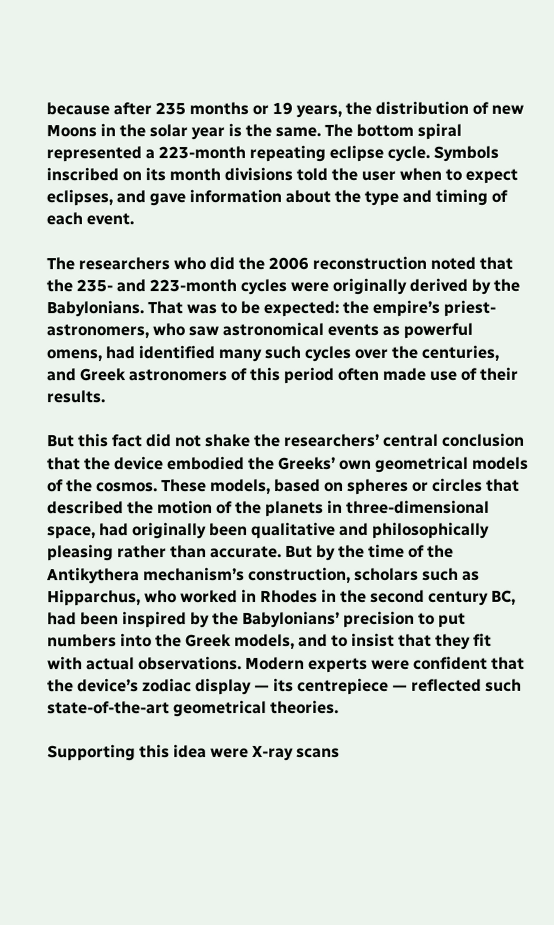because after 235 months or 19 years, the distribution of new Moons in the solar year is the same. The bottom spiral represented a 223-month repeating eclipse cycle. Symbols inscribed on its month divisions told the user when to expect eclipses, and gave information about the type and timing of each event.

The researchers who did the 2006 reconstruction noted that the 235- and 223-month cycles were originally derived by the Babylonians. That was to be expected: the empire’s priest-astronomers, who saw astronomical events as powerful omens, had identified many such cycles over the centuries, and Greek astronomers of this period often made use of their results.

But this fact did not shake the researchers’ central conclusion that the device embodied the Greeks’ own geometrical models of the cosmos. These models, based on spheres or circles that described the motion of the planets in three-dimensional space, had originally been qualitative and philosophically pleasing rather than accurate. But by the time of the Antikythera mechanism’s construction, scholars such as Hipparchus, who worked in Rhodes in the second century BC, had been inspired by the Babylonians’ precision to put numbers into the Greek models, and to insist that they fit with actual observations. Modern experts were confident that the device’s zodiac display — its centrepiece — reflected such state-of-the-art geometrical theories.

Supporting this idea were X-ray scans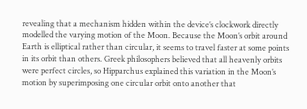revealing that a mechanism hidden within the device’s clockwork directly modelled the varying motion of the Moon. Because the Moon’s orbit around Earth is elliptical rather than circular, it seems to travel faster at some points in its orbit than others. Greek philosophers believed that all heavenly orbits were perfect circles, so Hipparchus explained this variation in the Moon’s motion by superimposing one circular orbit onto another that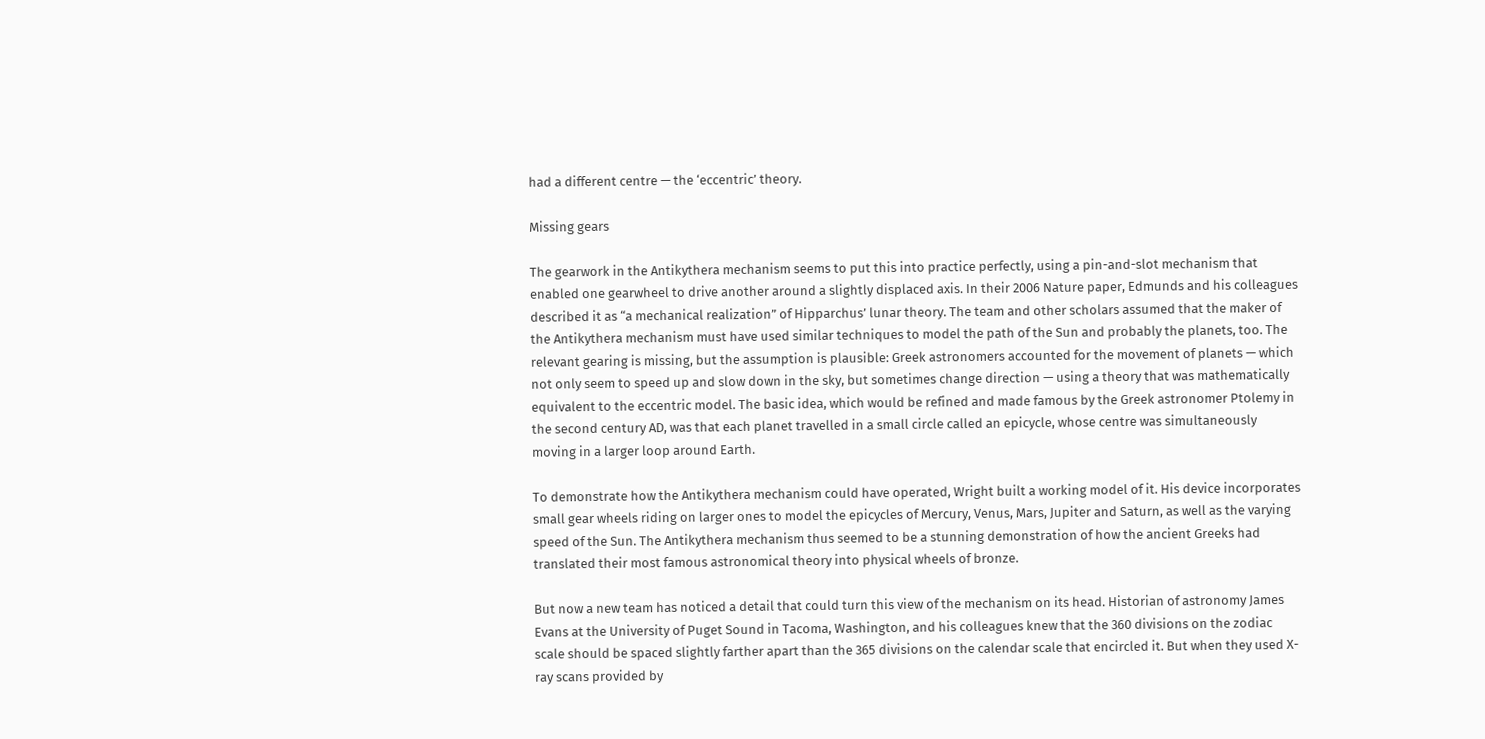had a different centre — the ‘eccentric’ theory.

Missing gears

The gearwork in the Antikythera mechanism seems to put this into practice perfectly, using a pin-and-slot mechanism that enabled one gearwheel to drive another around a slightly displaced axis. In their 2006 Nature paper, Edmunds and his colleagues described it as “a mechanical realization” of Hipparchus’ lunar theory. The team and other scholars assumed that the maker of the Antikythera mechanism must have used similar techniques to model the path of the Sun and probably the planets, too. The relevant gearing is missing, but the assumption is plausible: Greek astronomers accounted for the movement of planets — which not only seem to speed up and slow down in the sky, but sometimes change direction — using a theory that was mathematically equivalent to the eccentric model. The basic idea, which would be refined and made famous by the Greek astronomer Ptolemy in the second century AD, was that each planet travelled in a small circle called an epicycle, whose centre was simultaneously moving in a larger loop around Earth.

To demonstrate how the Antikythera mechanism could have operated, Wright built a working model of it. His device incorporates small gear wheels riding on larger ones to model the epicycles of Mercury, Venus, Mars, Jupiter and Saturn, as well as the varying speed of the Sun. The Antikythera mechanism thus seemed to be a stunning demonstration of how the ancient Greeks had translated their most famous astronomical theory into physical wheels of bronze.

But now a new team has noticed a detail that could turn this view of the mechanism on its head. Historian of astronomy James Evans at the University of Puget Sound in Tacoma, Washington, and his colleagues knew that the 360 divisions on the zodiac scale should be spaced slightly farther apart than the 365 divisions on the calendar scale that encircled it. But when they used X-ray scans provided by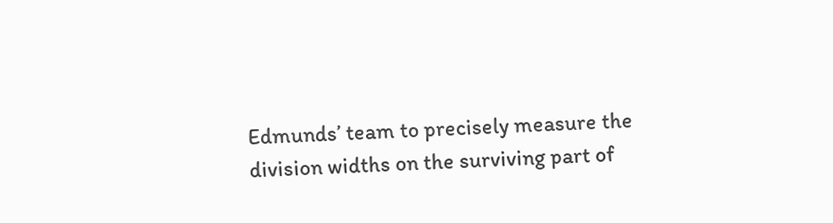Edmunds’ team to precisely measure the division widths on the surviving part of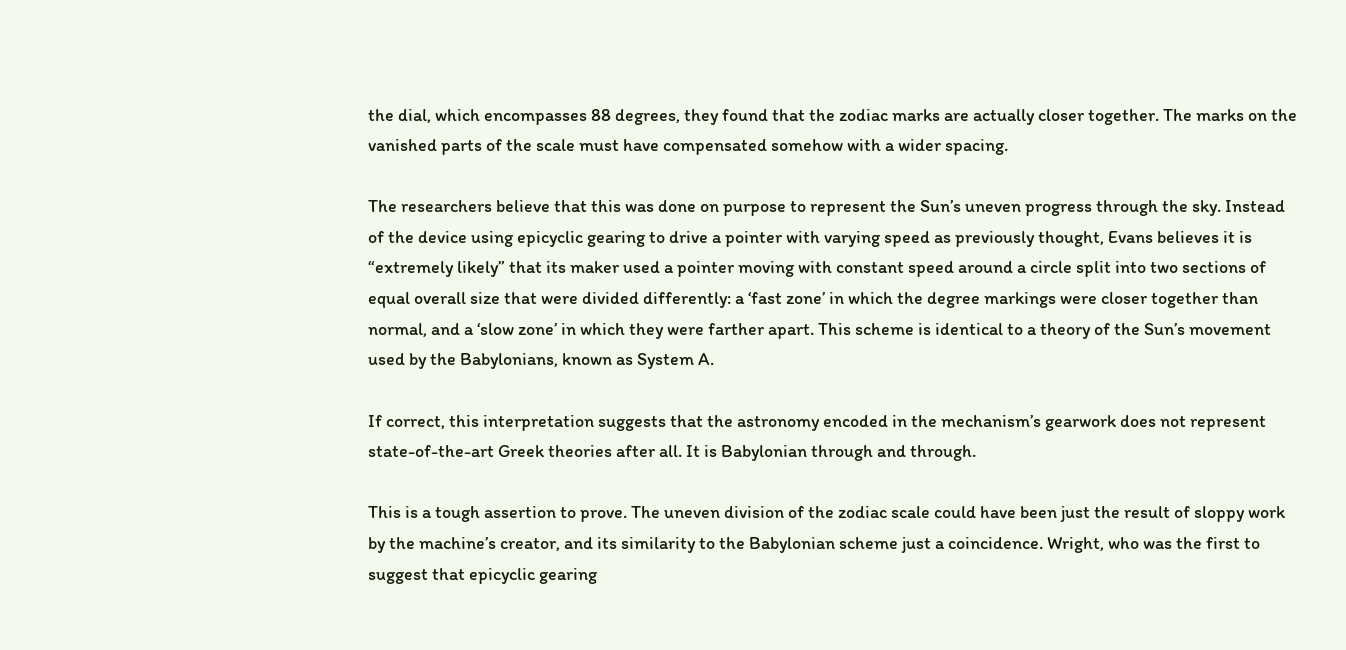the dial, which encompasses 88 degrees, they found that the zodiac marks are actually closer together. The marks on the vanished parts of the scale must have compensated somehow with a wider spacing.

The researchers believe that this was done on purpose to represent the Sun’s uneven progress through the sky. Instead of the device using epicyclic gearing to drive a pointer with varying speed as previously thought, Evans believes it is “extremely likely” that its maker used a pointer moving with constant speed around a circle split into two sections of equal overall size that were divided differently: a ‘fast zone’ in which the degree markings were closer together than normal, and a ‘slow zone’ in which they were farther apart. This scheme is identical to a theory of the Sun’s movement used by the Babylonians, known as System A.

If correct, this interpretation suggests that the astronomy encoded in the mechanism’s gearwork does not represent state-of-the-art Greek theories after all. It is Babylonian through and through.

This is a tough assertion to prove. The uneven division of the zodiac scale could have been just the result of sloppy work by the machine’s creator, and its similarity to the Babylonian scheme just a coincidence. Wright, who was the first to suggest that epicyclic gearing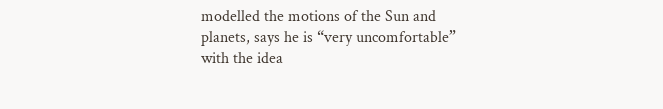modelled the motions of the Sun and planets, says he is “very uncomfortable” with the idea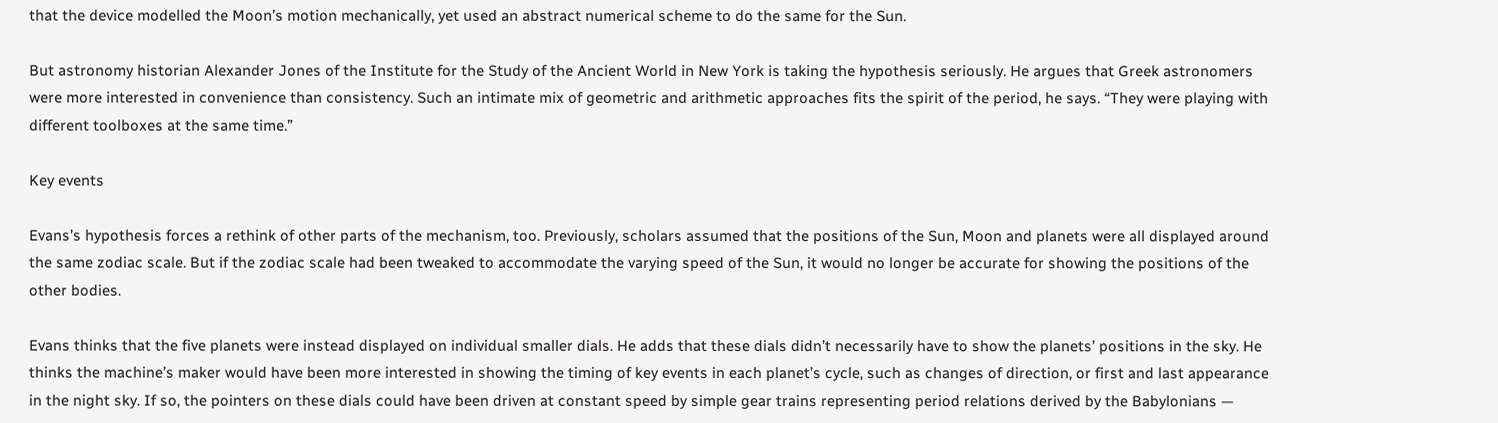that the device modelled the Moon’s motion mechanically, yet used an abstract numerical scheme to do the same for the Sun.

But astronomy historian Alexander Jones of the Institute for the Study of the Ancient World in New York is taking the hypothesis seriously. He argues that Greek astronomers were more interested in convenience than consistency. Such an intimate mix of geometric and arithmetic approaches fits the spirit of the period, he says. “They were playing with different toolboxes at the same time.”

Key events

Evans’s hypothesis forces a rethink of other parts of the mechanism, too. Previously, scholars assumed that the positions of the Sun, Moon and planets were all displayed around the same zodiac scale. But if the zodiac scale had been tweaked to accommodate the varying speed of the Sun, it would no longer be accurate for showing the positions of the other bodies.

Evans thinks that the five planets were instead displayed on individual smaller dials. He adds that these dials didn’t necessarily have to show the planets’ positions in the sky. He thinks the machine’s maker would have been more interested in showing the timing of key events in each planet’s cycle, such as changes of direction, or first and last appearance in the night sky. If so, the pointers on these dials could have been driven at constant speed by simple gear trains representing period relations derived by the Babylonians —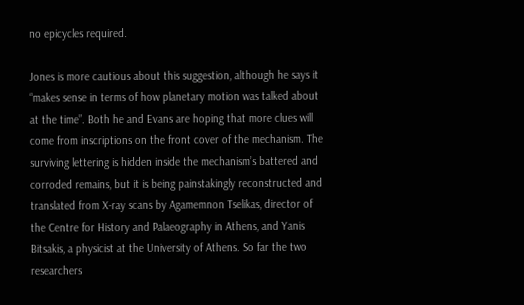no epicycles required.

Jones is more cautious about this suggestion, although he says it “makes sense in terms of how planetary motion was talked about at the time”. Both he and Evans are hoping that more clues will come from inscriptions on the front cover of the mechanism. The surviving lettering is hidden inside the mechanism’s battered and corroded remains, but it is being painstakingly reconstructed and translated from X-ray scans by Agamemnon Tselikas, director of the Centre for History and Palaeography in Athens, and Yanis Bitsakis, a physicist at the University of Athens. So far the two researchers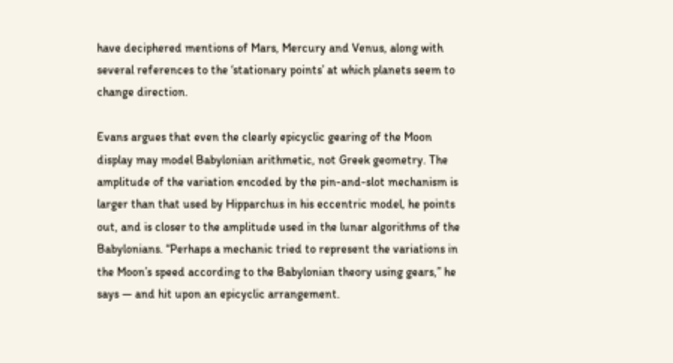have deciphered mentions of Mars, Mercury and Venus, along with several references to the ‘stationary points’ at which planets seem to change direction.

Evans argues that even the clearly epicyclic gearing of the Moon display may model Babylonian arithmetic, not Greek geometry. The amplitude of the variation encoded by the pin-and-slot mechanism is larger than that used by Hipparchus in his eccentric model, he points out, and is closer to the amplitude used in the lunar algorithms of the Babylonians. “Perhaps a mechanic tried to represent the variations in the Moon’s speed according to the Babylonian theory using gears,” he says — and hit upon an epicyclic arrangement.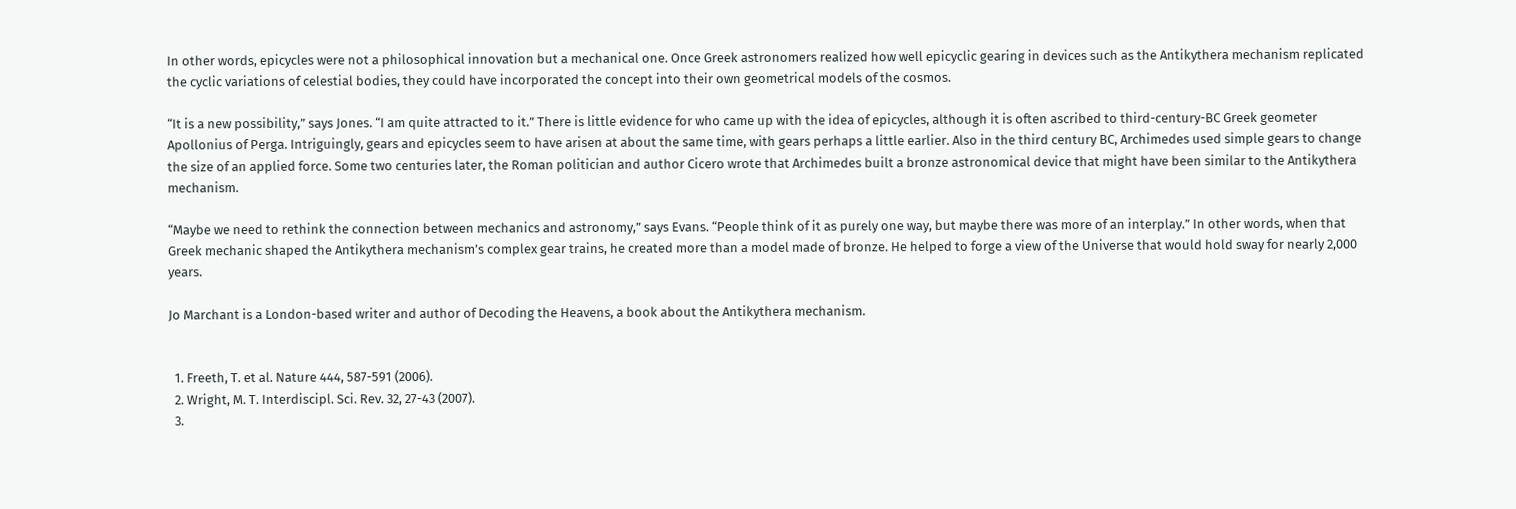In other words, epicycles were not a philosophical innovation but a mechanical one. Once Greek astronomers realized how well epicyclic gearing in devices such as the Antikythera mechanism replicated the cyclic variations of celestial bodies, they could have incorporated the concept into their own geometrical models of the cosmos.

“It is a new possibility,” says Jones. “I am quite attracted to it.” There is little evidence for who came up with the idea of epicycles, although it is often ascribed to third-century-BC Greek geometer Apollonius of Perga. Intriguingly, gears and epicycles seem to have arisen at about the same time, with gears perhaps a little earlier. Also in the third century BC, Archimedes used simple gears to change the size of an applied force. Some two centuries later, the Roman politician and author Cicero wrote that Archimedes built a bronze astronomical device that might have been similar to the Antikythera mechanism.

“Maybe we need to rethink the connection between mechanics and astronomy,” says Evans. “People think of it as purely one way, but maybe there was more of an interplay.” In other words, when that Greek mechanic shaped the Antikythera mechanism’s complex gear trains, he created more than a model made of bronze. He helped to forge a view of the Universe that would hold sway for nearly 2,000 years.

Jo Marchant is a London-based writer and author of Decoding the Heavens, a book about the Antikythera mechanism.


  1. Freeth, T. et al. Nature 444, 587-591 (2006).
  2. Wright, M. T. Interdiscipl. Sci. Rev. 32, 27-43 (2007).
  3.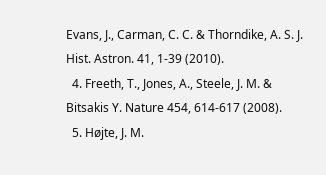Evans, J., Carman, C. C. & Thorndike, A. S. J. Hist. Astron. 41, 1-39 (2010).
  4. Freeth, T., Jones, A., Steele, J. M. & Bitsakis Y. Nature 454, 614-617 (2008).
  5. Højte, J. M.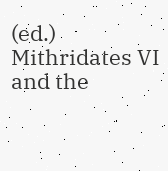(ed.) Mithridates VI and the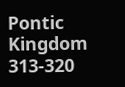Pontic Kingdom 313-320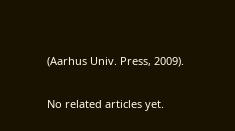(Aarhus Univ. Press, 2009).

No related articles yet.